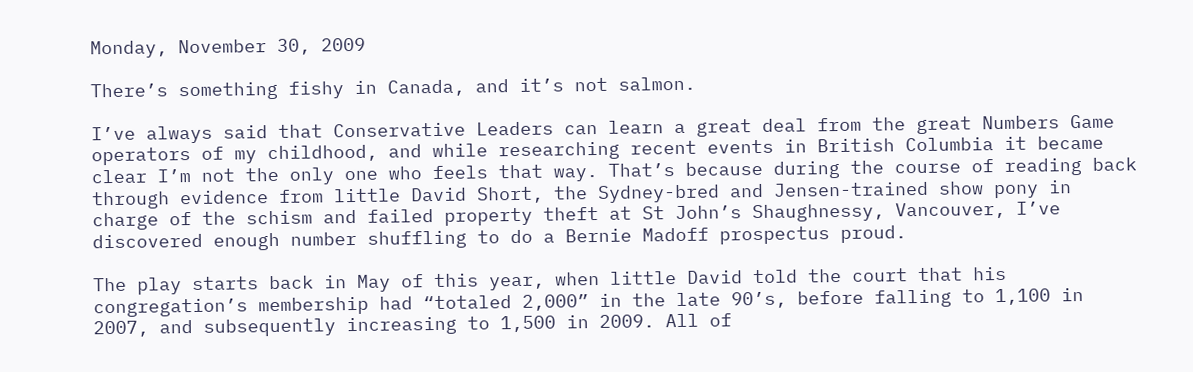Monday, November 30, 2009

There’s something fishy in Canada, and it’s not salmon.

I’ve always said that Conservative Leaders can learn a great deal from the great Numbers Game operators of my childhood, and while researching recent events in British Columbia it became clear I’m not the only one who feels that way. That’s because during the course of reading back through evidence from little David Short, the Sydney-bred and Jensen-trained show pony in charge of the schism and failed property theft at St John’s Shaughnessy, Vancouver, I’ve discovered enough number shuffling to do a Bernie Madoff prospectus proud.

The play starts back in May of this year, when little David told the court that his congregation’s membership had “totaled 2,000” in the late 90’s, before falling to 1,100 in 2007, and subsequently increasing to 1,500 in 2009. All of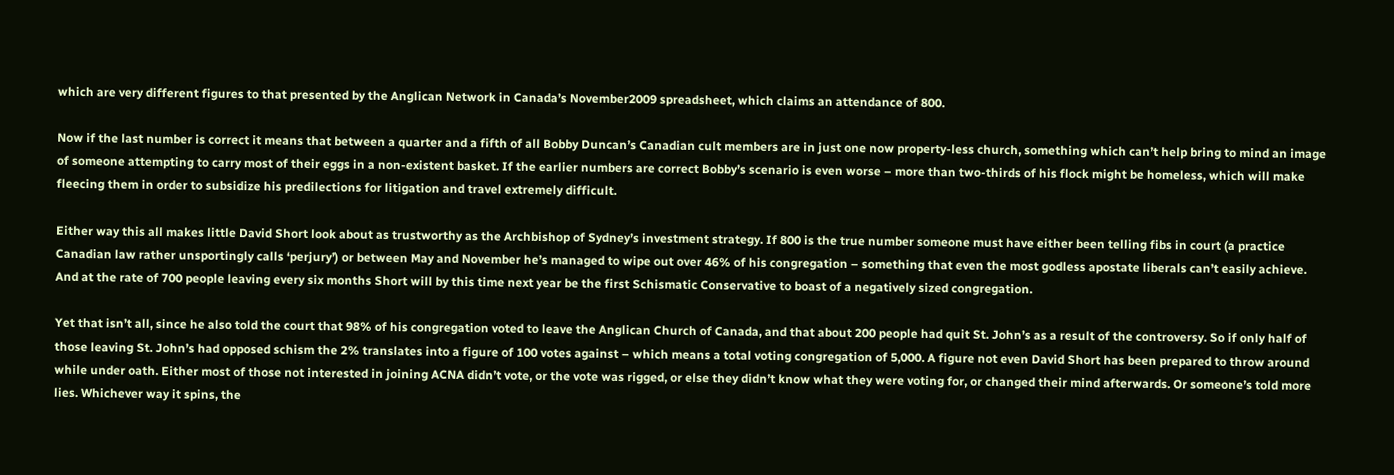which are very different figures to that presented by the Anglican Network in Canada’s November2009 spreadsheet, which claims an attendance of 800.

Now if the last number is correct it means that between a quarter and a fifth of all Bobby Duncan’s Canadian cult members are in just one now property-less church, something which can’t help bring to mind an image of someone attempting to carry most of their eggs in a non-existent basket. If the earlier numbers are correct Bobby’s scenario is even worse – more than two-thirds of his flock might be homeless, which will make fleecing them in order to subsidize his predilections for litigation and travel extremely difficult.

Either way this all makes little David Short look about as trustworthy as the Archbishop of Sydney’s investment strategy. If 800 is the true number someone must have either been telling fibs in court (a practice Canadian law rather unsportingly calls ‘perjury’) or between May and November he’s managed to wipe out over 46% of his congregation – something that even the most godless apostate liberals can’t easily achieve. And at the rate of 700 people leaving every six months Short will by this time next year be the first Schismatic Conservative to boast of a negatively sized congregation.

Yet that isn’t all, since he also told the court that 98% of his congregation voted to leave the Anglican Church of Canada, and that about 200 people had quit St. John’s as a result of the controversy. So if only half of those leaving St. John’s had opposed schism the 2% translates into a figure of 100 votes against – which means a total voting congregation of 5,000. A figure not even David Short has been prepared to throw around while under oath. Either most of those not interested in joining ACNA didn’t vote, or the vote was rigged, or else they didn’t know what they were voting for, or changed their mind afterwards. Or someone’s told more lies. Whichever way it spins, the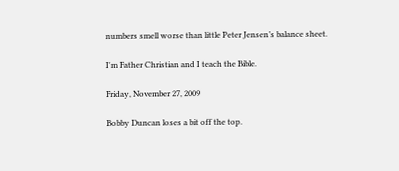numbers smell worse than little Peter Jensen’s balance sheet.

I'm Father Christian and I teach the Bible.

Friday, November 27, 2009

Bobby Duncan loses a bit off the top.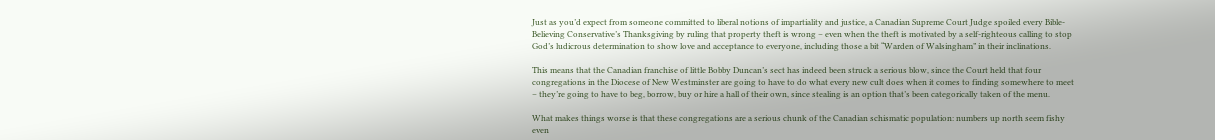Just as you’d expect from someone committed to liberal notions of impartiality and justice, a Canadian Supreme Court Judge spoiled every Bible-Believing Conservative’s Thanksgiving by ruling that property theft is wrong – even when the theft is motivated by a self-righteous calling to stop God’s ludicrous determination to show love and acceptance to everyone, including those a bit “Warden of Walsingham” in their inclinations.

This means that the Canadian franchise of little Bobby Duncan’s sect has indeed been struck a serious blow, since the Court held that four congregations in the Diocese of New Westminster are going to have to do what every new cult does when it comes to finding somewhere to meet – they’re going to have to beg, borrow, buy or hire a hall of their own, since stealing is an option that’s been categorically taken of the menu.

What makes things worse is that these congregations are a serious chunk of the Canadian schismatic population: numbers up north seem fishy even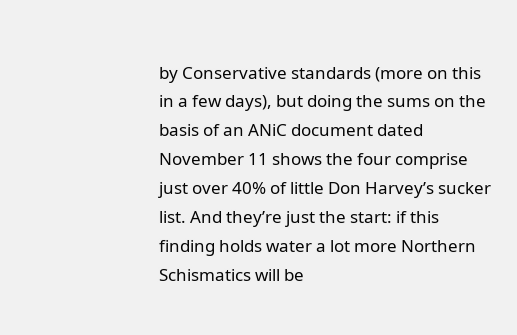by Conservative standards (more on this in a few days), but doing the sums on the basis of an ANiC document dated November 11 shows the four comprise just over 40% of little Don Harvey’s sucker list. And they’re just the start: if this finding holds water a lot more Northern Schismatics will be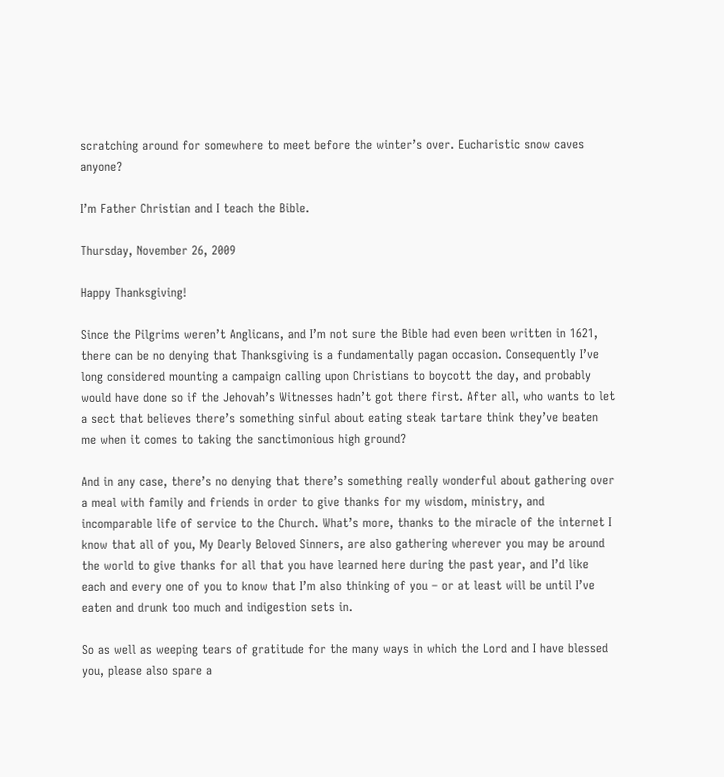scratching around for somewhere to meet before the winter’s over. Eucharistic snow caves anyone?

I’m Father Christian and I teach the Bible.

Thursday, November 26, 2009

Happy Thanksgiving!

Since the Pilgrims weren’t Anglicans, and I’m not sure the Bible had even been written in 1621, there can be no denying that Thanksgiving is a fundamentally pagan occasion. Consequently I’ve long considered mounting a campaign calling upon Christians to boycott the day, and probably would have done so if the Jehovah’s Witnesses hadn’t got there first. After all, who wants to let a sect that believes there’s something sinful about eating steak tartare think they’ve beaten me when it comes to taking the sanctimonious high ground?

And in any case, there’s no denying that there’s something really wonderful about gathering over a meal with family and friends in order to give thanks for my wisdom, ministry, and incomparable life of service to the Church. What’s more, thanks to the miracle of the internet I know that all of you, My Dearly Beloved Sinners, are also gathering wherever you may be around the world to give thanks for all that you have learned here during the past year, and I’d like each and every one of you to know that I’m also thinking of you – or at least will be until I’ve eaten and drunk too much and indigestion sets in.

So as well as weeping tears of gratitude for the many ways in which the Lord and I have blessed you, please also spare a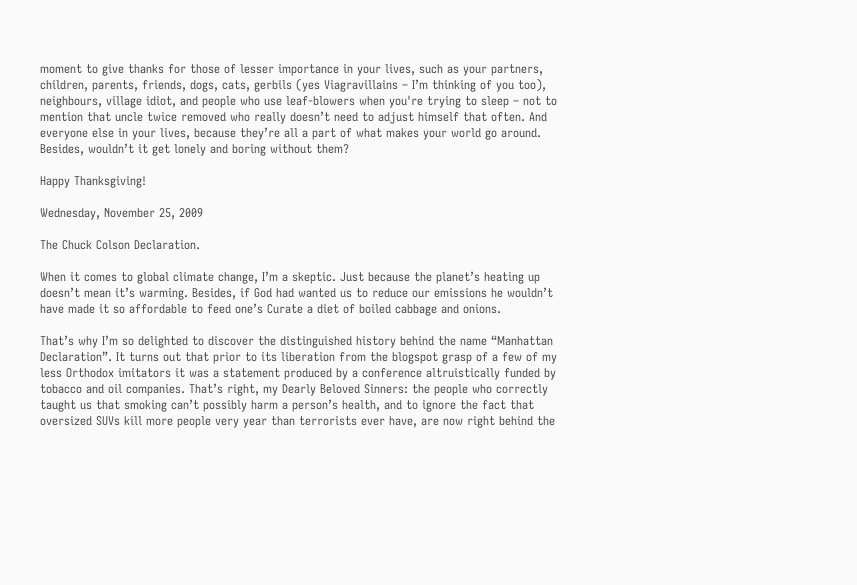moment to give thanks for those of lesser importance in your lives, such as your partners, children, parents, friends, dogs, cats, gerbils (yes Viagravillains – I’m thinking of you too), neighbours, village idiot, and people who use leaf-blowers when you're trying to sleep – not to mention that uncle twice removed who really doesn’t need to adjust himself that often. And everyone else in your lives, because they’re all a part of what makes your world go around. Besides, wouldn’t it get lonely and boring without them?

Happy Thanksgiving!

Wednesday, November 25, 2009

The Chuck Colson Declaration.

When it comes to global climate change, I’m a skeptic. Just because the planet’s heating up doesn’t mean it’s warming. Besides, if God had wanted us to reduce our emissions he wouldn’t have made it so affordable to feed one’s Curate a diet of boiled cabbage and onions.

That’s why I’m so delighted to discover the distinguished history behind the name “Manhattan Declaration”. It turns out that prior to its liberation from the blogspot grasp of a few of my less Orthodox imitators it was a statement produced by a conference altruistically funded by tobacco and oil companies. That’s right, my Dearly Beloved Sinners: the people who correctly taught us that smoking can’t possibly harm a person’s health, and to ignore the fact that oversized SUVs kill more people very year than terrorists ever have, are now right behind the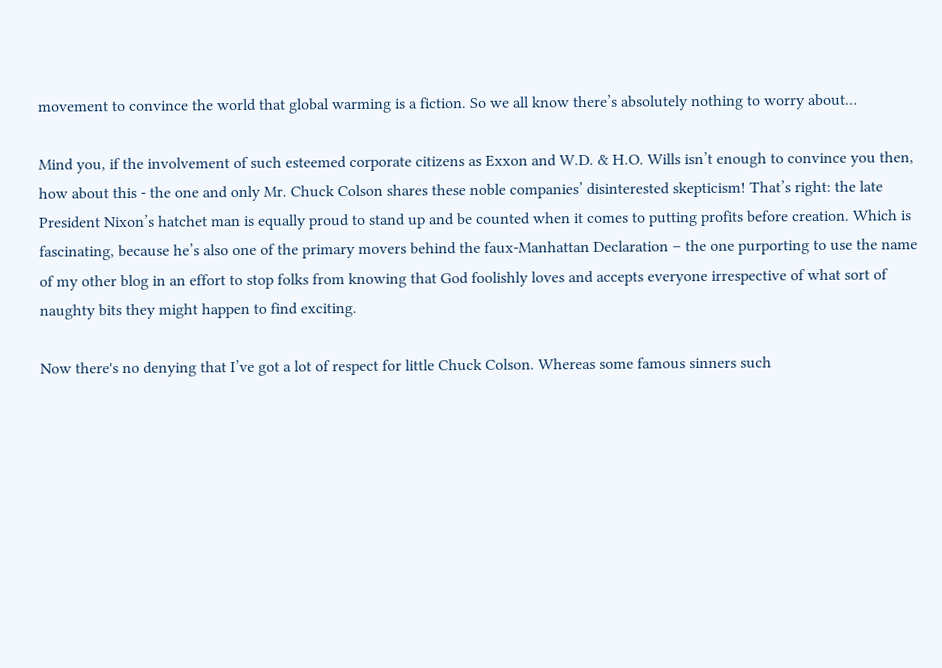movement to convince the world that global warming is a fiction. So we all know there’s absolutely nothing to worry about…

Mind you, if the involvement of such esteemed corporate citizens as Exxon and W.D. & H.O. Wills isn’t enough to convince you then, how about this - the one and only Mr. Chuck Colson shares these noble companies’ disinterested skepticism! That’s right: the late President Nixon’s hatchet man is equally proud to stand up and be counted when it comes to putting profits before creation. Which is fascinating, because he’s also one of the primary movers behind the faux-Manhattan Declaration – the one purporting to use the name of my other blog in an effort to stop folks from knowing that God foolishly loves and accepts everyone irrespective of what sort of naughty bits they might happen to find exciting.

Now there's no denying that I’ve got a lot of respect for little Chuck Colson. Whereas some famous sinners such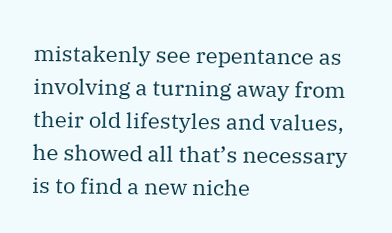mistakenly see repentance as involving a turning away from their old lifestyles and values, he showed all that’s necessary is to find a new niche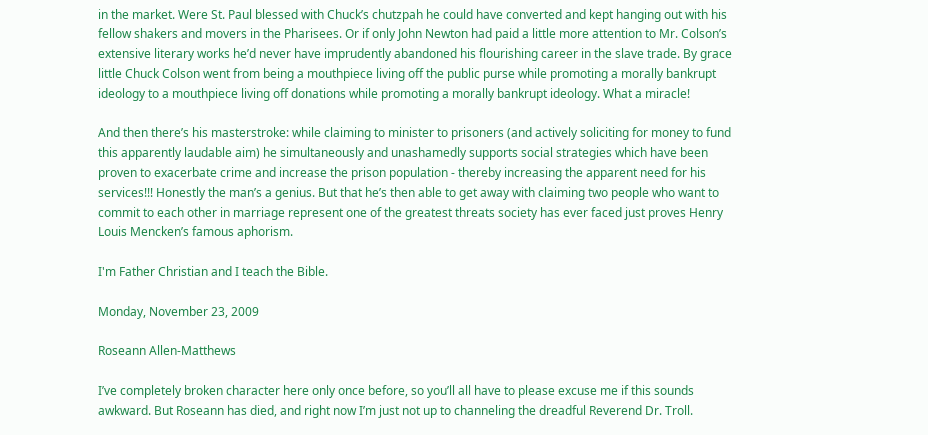in the market. Were St. Paul blessed with Chuck’s chutzpah he could have converted and kept hanging out with his fellow shakers and movers in the Pharisees. Or if only John Newton had paid a little more attention to Mr. Colson’s extensive literary works he’d never have imprudently abandoned his flourishing career in the slave trade. By grace little Chuck Colson went from being a mouthpiece living off the public purse while promoting a morally bankrupt ideology to a mouthpiece living off donations while promoting a morally bankrupt ideology. What a miracle!

And then there’s his masterstroke: while claiming to minister to prisoners (and actively soliciting for money to fund this apparently laudable aim) he simultaneously and unashamedly supports social strategies which have been proven to exacerbate crime and increase the prison population - thereby increasing the apparent need for his services!!! Honestly the man’s a genius. But that he’s then able to get away with claiming two people who want to commit to each other in marriage represent one of the greatest threats society has ever faced just proves Henry Louis Mencken’s famous aphorism.

I'm Father Christian and I teach the Bible.

Monday, November 23, 2009

Roseann Allen-Matthews

I’ve completely broken character here only once before, so you’ll all have to please excuse me if this sounds awkward. But Roseann has died, and right now I’m just not up to channeling the dreadful Reverend Dr. Troll.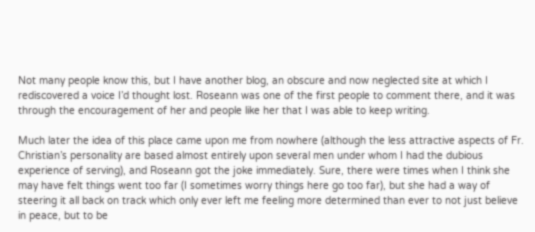Not many people know this, but I have another blog, an obscure and now neglected site at which I rediscovered a voice I’d thought lost. Roseann was one of the first people to comment there, and it was through the encouragement of her and people like her that I was able to keep writing.

Much later the idea of this place came upon me from nowhere (although the less attractive aspects of Fr. Christian’s personality are based almost entirely upon several men under whom I had the dubious experience of serving), and Roseann got the joke immediately. Sure, there were times when I think she may have felt things went too far (I sometimes worry things here go too far), but she had a way of steering it all back on track which only ever left me feeling more determined than ever to not just believe in peace, but to be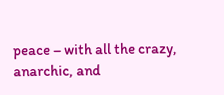peace – with all the crazy, anarchic, and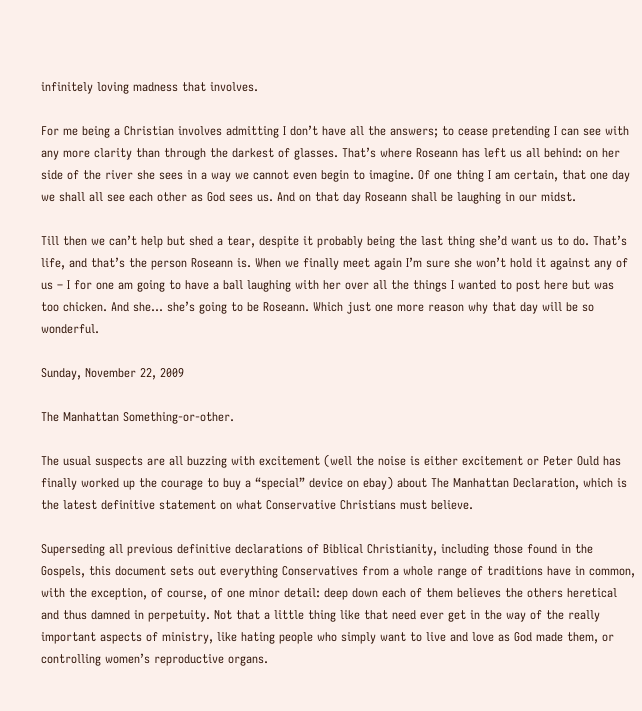infinitely loving madness that involves.

For me being a Christian involves admitting I don’t have all the answers; to cease pretending I can see with any more clarity than through the darkest of glasses. That’s where Roseann has left us all behind: on her side of the river she sees in a way we cannot even begin to imagine. Of one thing I am certain, that one day we shall all see each other as God sees us. And on that day Roseann shall be laughing in our midst.

Till then we can’t help but shed a tear, despite it probably being the last thing she’d want us to do. That’s life, and that’s the person Roseann is. When we finally meet again I’m sure she won’t hold it against any of us – I for one am going to have a ball laughing with her over all the things I wanted to post here but was too chicken. And she… she’s going to be Roseann. Which just one more reason why that day will be so wonderful.

Sunday, November 22, 2009

The Manhattan Something-or-other.

The usual suspects are all buzzing with excitement (well the noise is either excitement or Peter Ould has finally worked up the courage to buy a “special” device on ebay) about The Manhattan Declaration, which is the latest definitive statement on what Conservative Christians must believe.

Superseding all previous definitive declarations of Biblical Christianity, including those found in the Gospels, this document sets out everything Conservatives from a whole range of traditions have in common, with the exception, of course, of one minor detail: deep down each of them believes the others heretical and thus damned in perpetuity. Not that a little thing like that need ever get in the way of the really important aspects of ministry, like hating people who simply want to live and love as God made them, or controlling women’s reproductive organs.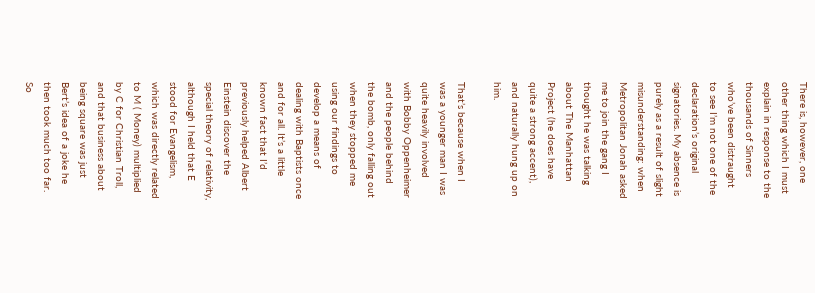There is, however, one other thing which I must explain in response to the thousands of Sinners who’ve been distraught to see I’m not one of the declaration’s original signatories. My absence is purely as a result of slight misunderstanding: when Metropolitan Jonah asked me to join the gang I thought he was talking about The Manhattan Project (he does have quite a strong accent), and naturally hung up on him.

That’s because when I was a younger man I was quite heavily involved with Bobby Oppenheimer and the people behind the bomb, only falling out when they stopped me using our findings to develop a means of dealing with Baptists once and for all. It’s a little known fact that I’d previously helped Albert Einstein discover the special theory of relativity, although I held that E stood for Evangelism, which was directly related to M ( Money) multiplied by C for Christian Troll, and that business about being square was just Bert’s idea of a joke he then took much too far. So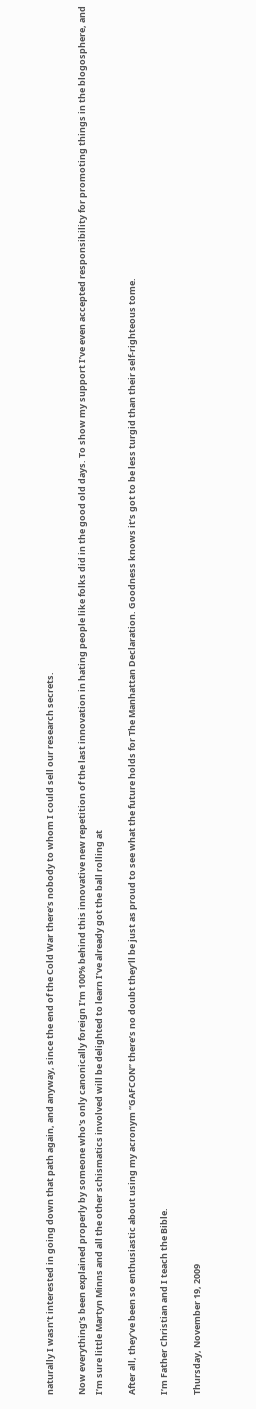naturally I wasn’t interested in going down that path again, and anyway, since the end of the Cold War there’s nobody to whom I could sell our research secrets.

Now everything’s been explained properly by someone who's only canonically foreign I’m 100% behind this innovative new repetition of the last innovation in hating people like folks did in the good old days. To show my support I’ve even accepted responsibility for promoting things in the blogosphere, and I’m sure little Martyn Minns and all the other schismatics involved will be delighted to learn I’ve already got the ball rolling at

After all, they’ve been so enthusiastic about using my acronym “GAFCON” there’s no doubt they’ll be just as proud to see what the future holds for The Manhattan Declaration. Goodness knows it’s got to be less turgid than their self-righteous tome.

I’m Father Christian and I teach the Bible.

Thursday, November 19, 2009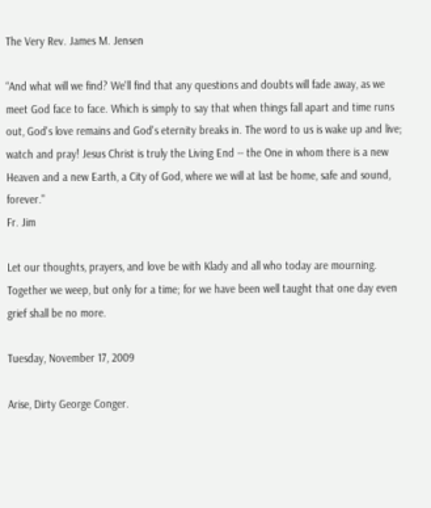The Very Rev. James M. Jensen

“And what will we find? We'll find that any questions and doubts will fade away, as we meet God face to face. Which is simply to say that when things fall apart and time runs out, God's love remains and God's eternity breaks in. The word to us is wake up and live; watch and pray! Jesus Christ is truly the Living End -- the One in whom there is a new Heaven and a new Earth, a City of God, where we will at last be home, safe and sound, forever."
Fr. Jim

Let our thoughts, prayers, and love be with Klady and all who today are mourning. Together we weep, but only for a time; for we have been well taught that one day even grief shall be no more.

Tuesday, November 17, 2009

Arise, Dirty George Conger.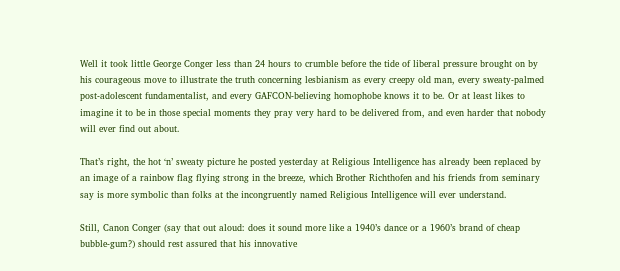Well it took little George Conger less than 24 hours to crumble before the tide of liberal pressure brought on by his courageous move to illustrate the truth concerning lesbianism as every creepy old man, every sweaty-palmed post-adolescent fundamentalist, and every GAFCON-believing homophobe knows it to be. Or at least likes to imagine it to be in those special moments they pray very hard to be delivered from, and even harder that nobody will ever find out about.

That’s right, the hot ‘n’ sweaty picture he posted yesterday at Religious Intelligence has already been replaced by an image of a rainbow flag flying strong in the breeze, which Brother Richthofen and his friends from seminary say is more symbolic than folks at the incongruently named Religious Intelligence will ever understand.

Still, Canon Conger (say that out aloud: does it sound more like a 1940’s dance or a 1960’s brand of cheap bubble-gum?) should rest assured that his innovative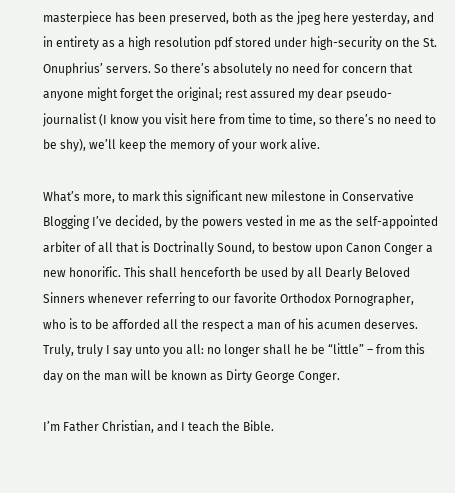masterpiece has been preserved, both as the jpeg here yesterday, and in entirety as a high resolution pdf stored under high-security on the St. Onuphrius’ servers. So there’s absolutely no need for concern that anyone might forget the original; rest assured my dear pseudo-journalist (I know you visit here from time to time, so there’s no need to be shy), we’ll keep the memory of your work alive.

What’s more, to mark this significant new milestone in Conservative Blogging I’ve decided, by the powers vested in me as the self-appointed arbiter of all that is Doctrinally Sound, to bestow upon Canon Conger a new honorific. This shall henceforth be used by all Dearly Beloved Sinners whenever referring to our favorite Orthodox Pornographer, who is to be afforded all the respect a man of his acumen deserves. Truly, truly I say unto you all: no longer shall he be “little” – from this day on the man will be known as Dirty George Conger.

I’m Father Christian, and I teach the Bible.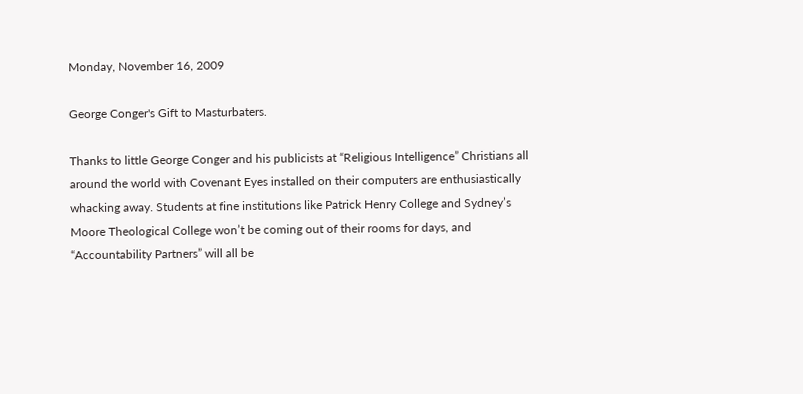Monday, November 16, 2009

George Conger's Gift to Masturbaters.

Thanks to little George Conger and his publicists at “Religious Intelligence” Christians all around the world with Covenant Eyes installed on their computers are enthusiastically whacking away. Students at fine institutions like Patrick Henry College and Sydney’s Moore Theological College won’t be coming out of their rooms for days, and “Accountability Partners” will all be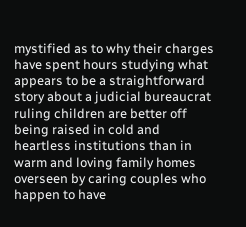mystified as to why their charges have spent hours studying what appears to be a straightforward story about a judicial bureaucrat ruling children are better off being raised in cold and heartless institutions than in warm and loving family homes overseen by caring couples who happen to have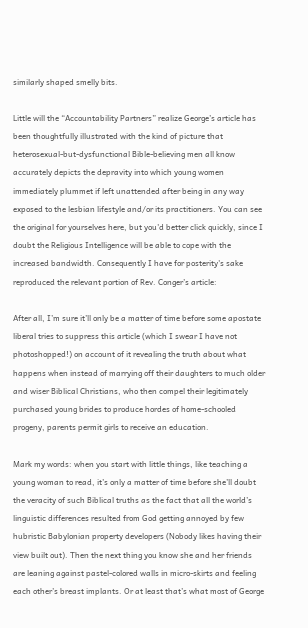similarly shaped smelly bits.

Little will the “Accountability Partners” realize George’s article has been thoughtfully illustrated with the kind of picture that heterosexual-but-dysfunctional Bible-believing men all know accurately depicts the depravity into which young women immediately plummet if left unattended after being in any way exposed to the lesbian lifestyle and/or its practitioners. You can see the original for yourselves here, but you'd better click quickly, since I doubt the Religious Intelligence will be able to cope with the increased bandwidth. Consequently I have for posterity's sake reproduced the relevant portion of Rev. Conger’s article:

After all, I’m sure it’ll only be a matter of time before some apostate liberal tries to suppress this article (which I swear I have not photoshopped!) on account of it revealing the truth about what happens when instead of marrying off their daughters to much older and wiser Biblical Christians, who then compel their legitimately purchased young brides to produce hordes of home-schooled progeny, parents permit girls to receive an education.

Mark my words: when you start with little things, like teaching a young woman to read, it’s only a matter of time before she’ll doubt the veracity of such Biblical truths as the fact that all the world’s linguistic differences resulted from God getting annoyed by few hubristic Babylonian property developers (Nobody likes having their view built out). Then the next thing you know she and her friends are leaning against pastel-colored walls in micro-skirts and feeling each other’s breast implants. Or at least that’s what most of George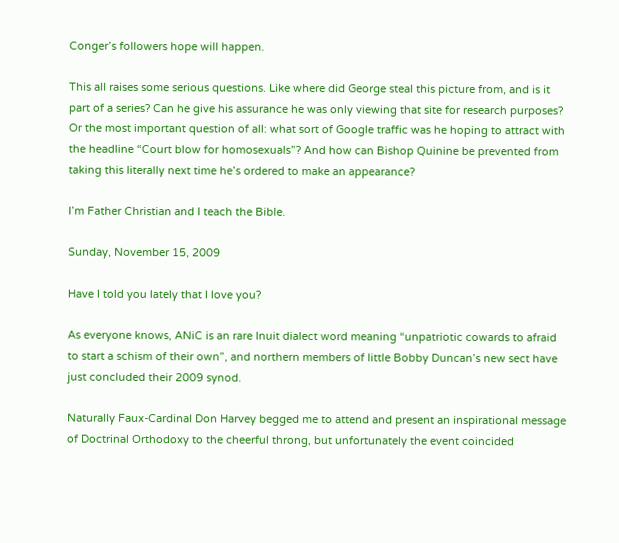Conger’s followers hope will happen.

This all raises some serious questions. Like where did George steal this picture from, and is it part of a series? Can he give his assurance he was only viewing that site for research purposes? Or the most important question of all: what sort of Google traffic was he hoping to attract with the headline “Court blow for homosexuals”? And how can Bishop Quinine be prevented from taking this literally next time he’s ordered to make an appearance?

I’m Father Christian and I teach the Bible.

Sunday, November 15, 2009

Have I told you lately that I love you?

As everyone knows, ANiC is an rare Inuit dialect word meaning “unpatriotic cowards to afraid to start a schism of their own”, and northern members of little Bobby Duncan’s new sect have just concluded their 2009 synod.

Naturally Faux-Cardinal Don Harvey begged me to attend and present an inspirational message of Doctrinal Orthodoxy to the cheerful throng, but unfortunately the event coincided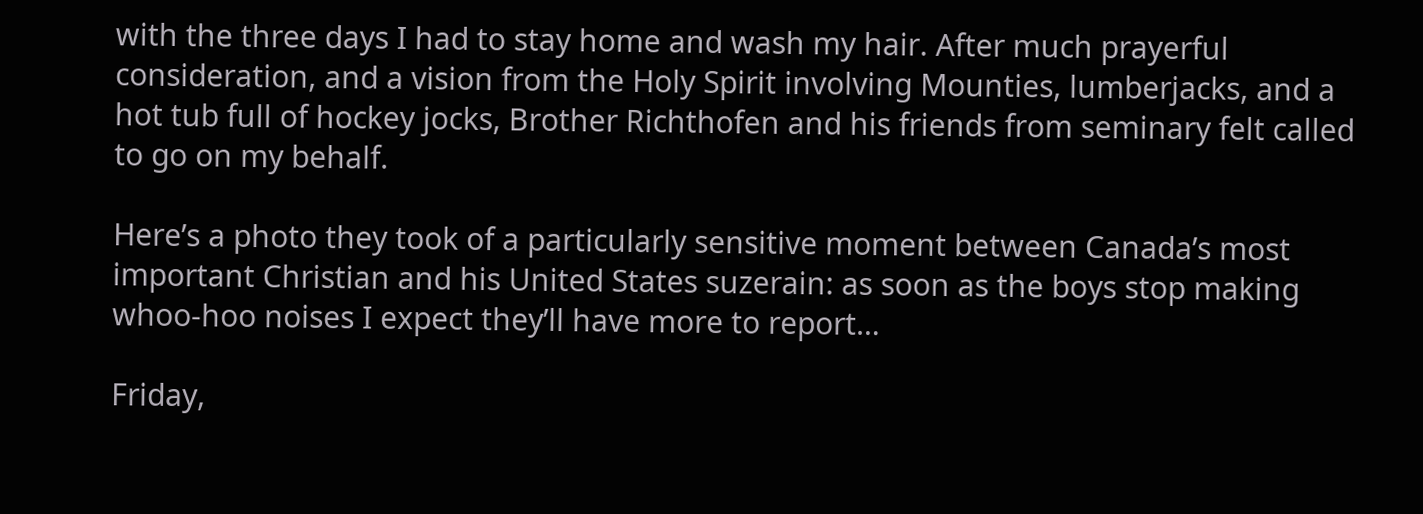with the three days I had to stay home and wash my hair. After much prayerful consideration, and a vision from the Holy Spirit involving Mounties, lumberjacks, and a hot tub full of hockey jocks, Brother Richthofen and his friends from seminary felt called to go on my behalf.

Here’s a photo they took of a particularly sensitive moment between Canada’s most important Christian and his United States suzerain: as soon as the boys stop making whoo-hoo noises I expect they’ll have more to report…

Friday,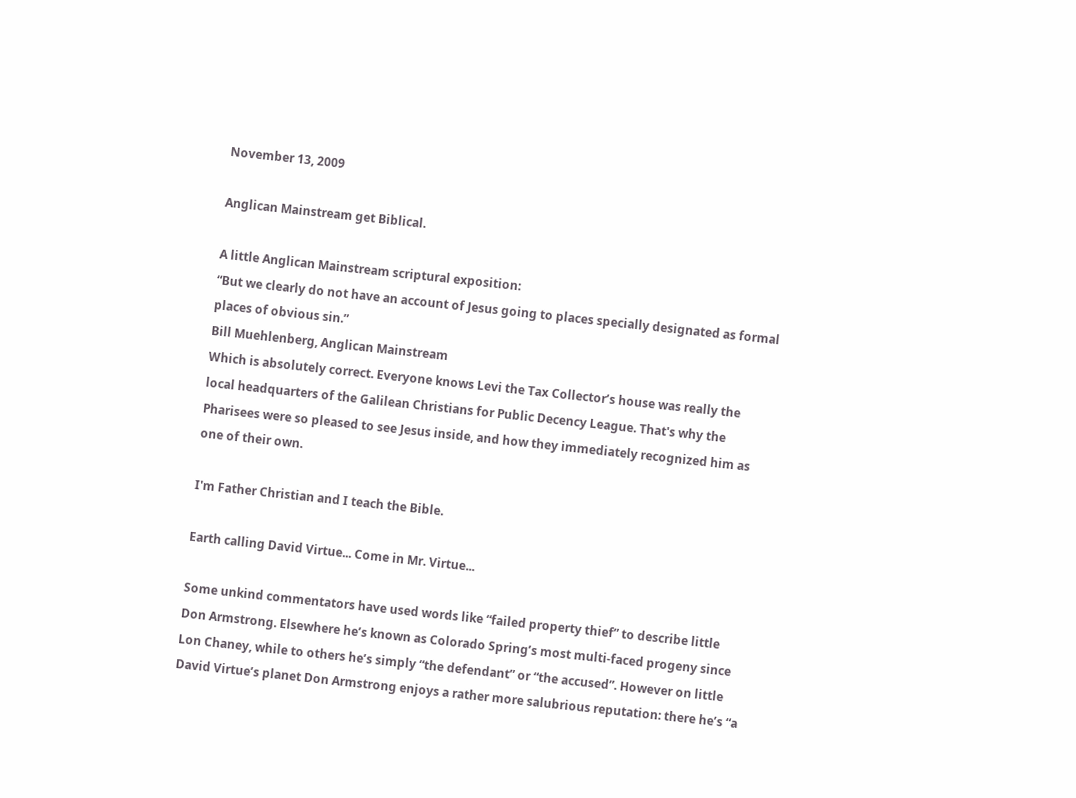November 13, 2009

Anglican Mainstream get Biblical.

A little Anglican Mainstream scriptural exposition:
“But we clearly do not have an account of Jesus going to places specially designated as formal places of obvious sin.”
Bill Muehlenberg, Anglican Mainstream
Which is absolutely correct. Everyone knows Levi the Tax Collector’s house was really the local headquarters of the Galilean Christians for Public Decency League. That's why the Pharisees were so pleased to see Jesus inside, and how they immediately recognized him as one of their own.

I'm Father Christian and I teach the Bible.

Earth calling David Virtue... Come in Mr. Virtue...

Some unkind commentators have used words like “failed property thief” to describe little Don Armstrong. Elsewhere he’s known as Colorado Spring’s most multi-faced progeny since Lon Chaney, while to others he’s simply “the defendant” or “the accused”. However on little David Virtue’s planet Don Armstrong enjoys a rather more salubrious reputation: there he’s “a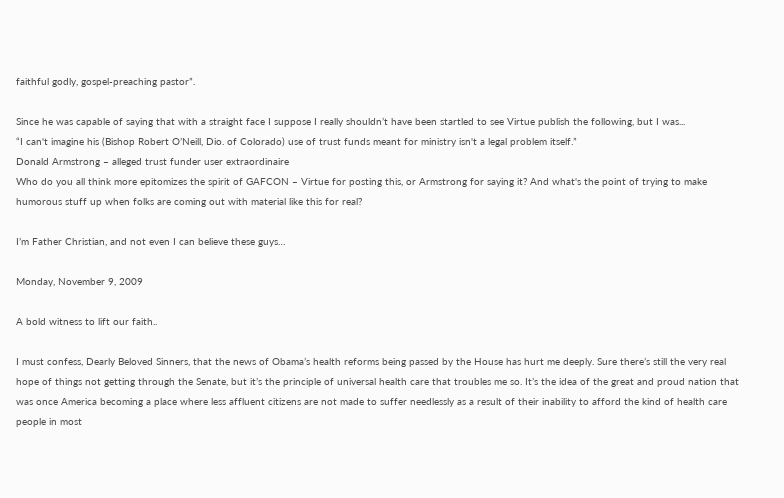faithful godly, gospel-preaching pastor”.

Since he was capable of saying that with a straight face I suppose I really shouldn’t have been startled to see Virtue publish the following, but I was...
“I can't imagine his (Bishop Robert O’Neill, Dio. of Colorado) use of trust funds meant for ministry isn't a legal problem itself.”
Donald Armstrong – alleged trust funder user extraordinaire
Who do you all think more epitomizes the spirit of GAFCON – Virtue for posting this, or Armstrong for saying it? And what's the point of trying to make humorous stuff up when folks are coming out with material like this for real?

I’m Father Christian, and not even I can believe these guys…

Monday, November 9, 2009

A bold witness to lift our faith..

I must confess, Dearly Beloved Sinners, that the news of Obama’s health reforms being passed by the House has hurt me deeply. Sure there’s still the very real hope of things not getting through the Senate, but it’s the principle of universal health care that troubles me so. It’s the idea of the great and proud nation that was once America becoming a place where less affluent citizens are not made to suffer needlessly as a result of their inability to afford the kind of health care people in most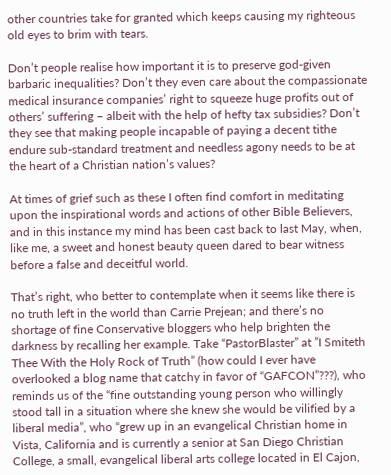other countries take for granted which keeps causing my righteous old eyes to brim with tears.

Don’t people realise how important it is to preserve god-given barbaric inequalities? Don’t they even care about the compassionate medical insurance companies’ right to squeeze huge profits out of others’ suffering – albeit with the help of hefty tax subsidies? Don’t they see that making people incapable of paying a decent tithe endure sub-standard treatment and needless agony needs to be at the heart of a Christian nation’s values?

At times of grief such as these I often find comfort in meditating upon the inspirational words and actions of other Bible Believers, and in this instance my mind has been cast back to last May, when, like me, a sweet and honest beauty queen dared to bear witness before a false and deceitful world.

That’s right, who better to contemplate when it seems like there is no truth left in the world than Carrie Prejean; and there’s no shortage of fine Conservative bloggers who help brighten the darkness by recalling her example. Take “PastorBlaster” at ”I Smiteth Thee With the Holy Rock of Truth” (how could I ever have overlooked a blog name that catchy in favor of “GAFCON”???), who reminds us of the “fine outstanding young person who willingly stood tall in a situation where she knew she would be vilified by a liberal media”, who “grew up in an evangelical Christian home in Vista, California and is currently a senior at San Diego Christian College, a small, evangelical liberal arts college located in El Cajon,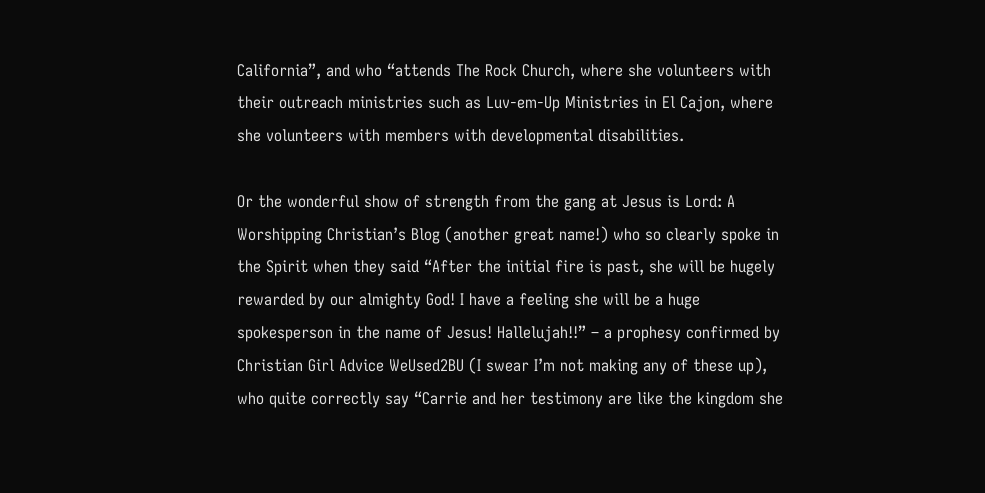California”, and who “attends The Rock Church, where she volunteers with their outreach ministries such as Luv-em-Up Ministries in El Cajon, where she volunteers with members with developmental disabilities.

Or the wonderful show of strength from the gang at Jesus is Lord: A Worshipping Christian’s Blog (another great name!) who so clearly spoke in the Spirit when they said “After the initial fire is past, she will be hugely rewarded by our almighty God! I have a feeling she will be a huge spokesperson in the name of Jesus! Hallelujah!!” – a prophesy confirmed by Christian Girl Advice WeUsed2BU (I swear I’m not making any of these up), who quite correctly say “Carrie and her testimony are like the kingdom she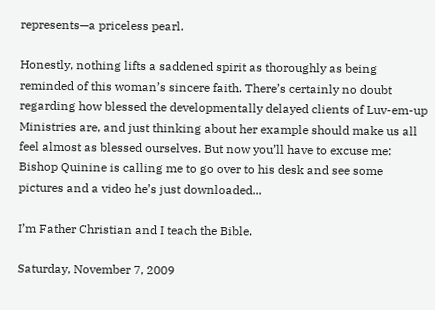represents—a priceless pearl.

Honestly, nothing lifts a saddened spirit as thoroughly as being reminded of this woman’s sincere faith. There’s certainly no doubt regarding how blessed the developmentally delayed clients of Luv-em-up Ministries are, and just thinking about her example should make us all feel almost as blessed ourselves. But now you’ll have to excuse me: Bishop Quinine is calling me to go over to his desk and see some pictures and a video he’s just downloaded...

I’m Father Christian and I teach the Bible.

Saturday, November 7, 2009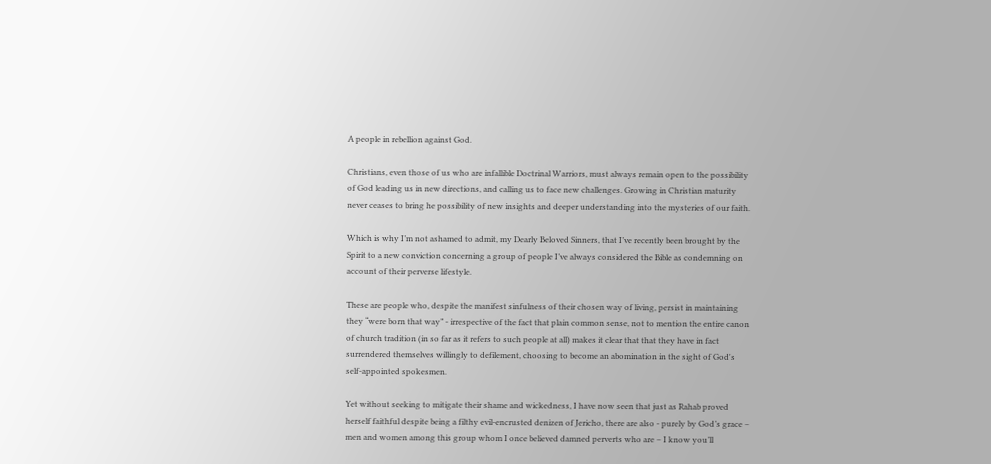A people in rebellion against God.

Christians, even those of us who are infallible Doctrinal Warriors, must always remain open to the possibility of God leading us in new directions, and calling us to face new challenges. Growing in Christian maturity never ceases to bring he possibility of new insights and deeper understanding into the mysteries of our faith.

Which is why I’m not ashamed to admit, my Dearly Beloved Sinners, that I’ve recently been brought by the Spirit to a new conviction concerning a group of people I’ve always considered the Bible as condemning on account of their perverse lifestyle.

These are people who, despite the manifest sinfulness of their chosen way of living, persist in maintaining they “were born that way” - irrespective of the fact that plain common sense, not to mention the entire canon of church tradition (in so far as it refers to such people at all) makes it clear that that they have in fact surrendered themselves willingly to defilement, choosing to become an abomination in the sight of God's self-appointed spokesmen.

Yet without seeking to mitigate their shame and wickedness, I have now seen that just as Rahab proved herself faithful despite being a filthy evil-encrusted denizen of Jericho, there are also - purely by God’s grace – men and women among this group whom I once believed damned perverts who are – I know you’ll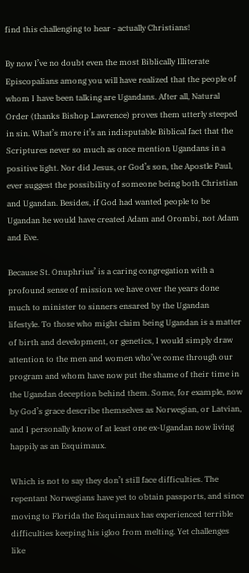find this challenging to hear - actually Christians!

By now I’ve no doubt even the most Biblically Illiterate Episcopalians among you will have realized that the people of whom I have been talking are Ugandans. After all, Natural Order (thanks Bishop Lawrence) proves them utterly steeped in sin. What’s more it’s an indisputable Biblical fact that the Scriptures never so much as once mention Ugandans in a positive light. Nor did Jesus, or God’s son, the Apostle Paul, ever suggest the possibility of someone being both Christian and Ugandan. Besides, if God had wanted people to be Ugandan he would have created Adam and Orombi, not Adam and Eve.

Because St. Onuphrius’ is a caring congregation with a profound sense of mission we have over the years done much to minister to sinners ensared by the Ugandan lifestyle. To those who might claim being Ugandan is a matter of birth and development, or genetics, I would simply draw attention to the men and women who’ve come through our program and whom have now put the shame of their time in the Ugandan deception behind them. Some, for example, now by God’s grace describe themselves as Norwegian, or Latvian, and I personally know of at least one ex-Ugandan now living happily as an Esquimaux.

Which is not to say they don’t still face difficulties. The repentant Norwegians have yet to obtain passports, and since moving to Florida the Esquimaux has experienced terrible difficulties keeping his igloo from melting. Yet challenges like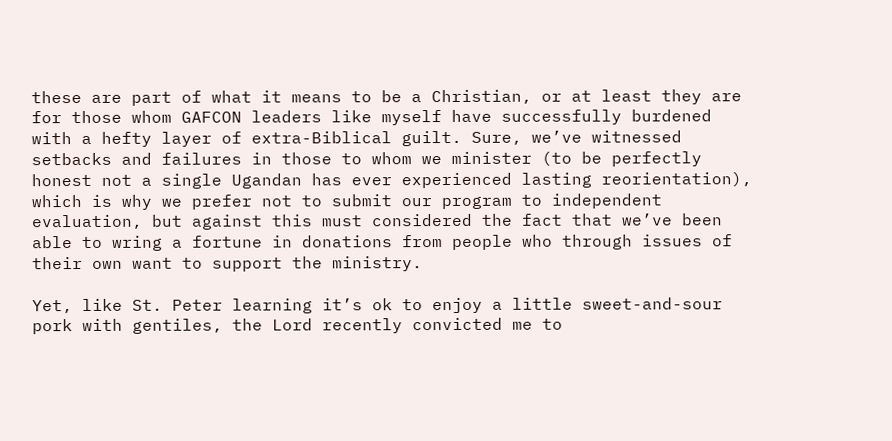these are part of what it means to be a Christian, or at least they are for those whom GAFCON leaders like myself have successfully burdened with a hefty layer of extra-Biblical guilt. Sure, we’ve witnessed setbacks and failures in those to whom we minister (to be perfectly honest not a single Ugandan has ever experienced lasting reorientation), which is why we prefer not to submit our program to independent evaluation, but against this must considered the fact that we’ve been able to wring a fortune in donations from people who through issues of their own want to support the ministry.

Yet, like St. Peter learning it’s ok to enjoy a little sweet-and-sour pork with gentiles, the Lord recently convicted me to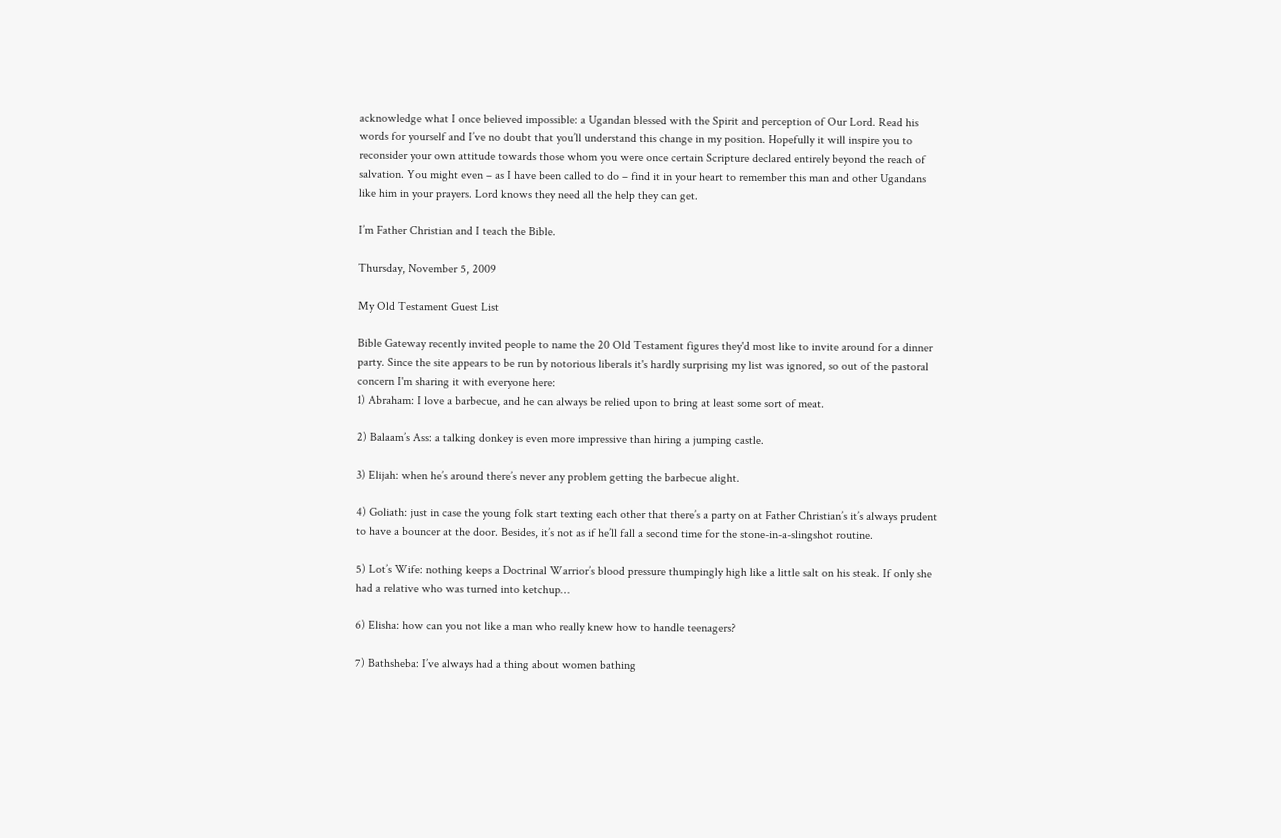acknowledge what I once believed impossible: a Ugandan blessed with the Spirit and perception of Our Lord. Read his words for yourself and I’ve no doubt that you’ll understand this change in my position. Hopefully it will inspire you to reconsider your own attitude towards those whom you were once certain Scripture declared entirely beyond the reach of salvation. You might even – as I have been called to do – find it in your heart to remember this man and other Ugandans like him in your prayers. Lord knows they need all the help they can get.

I’m Father Christian and I teach the Bible.

Thursday, November 5, 2009

My Old Testament Guest List

Bible Gateway recently invited people to name the 20 Old Testament figures they'd most like to invite around for a dinner party. Since the site appears to be run by notorious liberals it's hardly surprising my list was ignored, so out of the pastoral concern I'm sharing it with everyone here:
1) Abraham: I love a barbecue, and he can always be relied upon to bring at least some sort of meat.

2) Balaam’s Ass: a talking donkey is even more impressive than hiring a jumping castle.

3) Elijah: when he’s around there’s never any problem getting the barbecue alight.

4) Goliath: just in case the young folk start texting each other that there’s a party on at Father Christian’s it’s always prudent to have a bouncer at the door. Besides, it’s not as if he’ll fall a second time for the stone-in-a-slingshot routine.

5) Lot’s Wife: nothing keeps a Doctrinal Warrior’s blood pressure thumpingly high like a little salt on his steak. If only she had a relative who was turned into ketchup…

6) Elisha: how can you not like a man who really knew how to handle teenagers?

7) Bathsheba: I’ve always had a thing about women bathing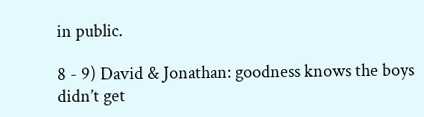in public.

8 - 9) David & Jonathan: goodness knows the boys didn’t get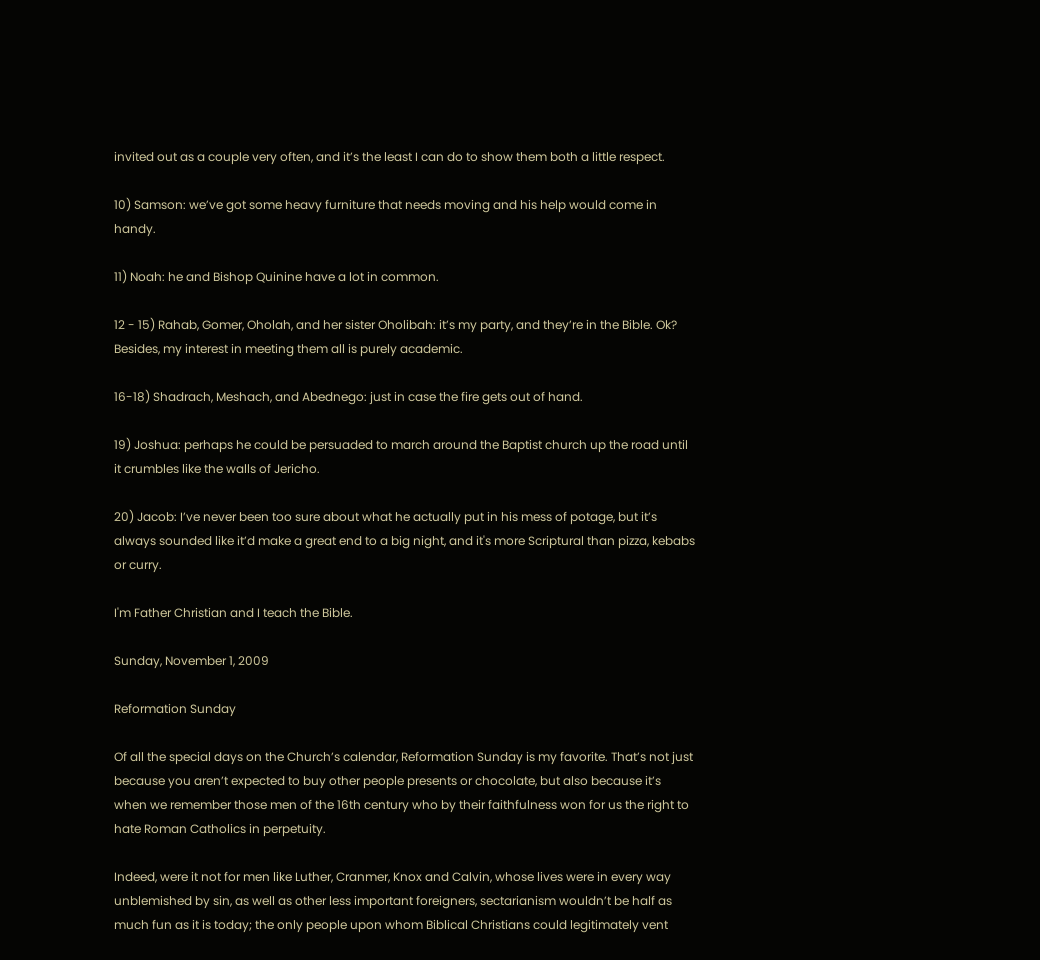invited out as a couple very often, and it’s the least I can do to show them both a little respect.

10) Samson: we’ve got some heavy furniture that needs moving and his help would come in handy.

11) Noah: he and Bishop Quinine have a lot in common.

12 - 15) Rahab, Gomer, Oholah, and her sister Oholibah: it’s my party, and they’re in the Bible. Ok? Besides, my interest in meeting them all is purely academic.

16-18) Shadrach, Meshach, and Abednego: just in case the fire gets out of hand.

19) Joshua: perhaps he could be persuaded to march around the Baptist church up the road until it crumbles like the walls of Jericho.

20) Jacob: I’ve never been too sure about what he actually put in his mess of potage, but it’s always sounded like it’d make a great end to a big night, and it's more Scriptural than pizza, kebabs or curry.

I'm Father Christian and I teach the Bible.

Sunday, November 1, 2009

Reformation Sunday

Of all the special days on the Church’s calendar, Reformation Sunday is my favorite. That’s not just because you aren’t expected to buy other people presents or chocolate, but also because it’s when we remember those men of the 16th century who by their faithfulness won for us the right to hate Roman Catholics in perpetuity.

Indeed, were it not for men like Luther, Cranmer, Knox and Calvin, whose lives were in every way unblemished by sin, as well as other less important foreigners, sectarianism wouldn’t be half as much fun as it is today; the only people upon whom Biblical Christians could legitimately vent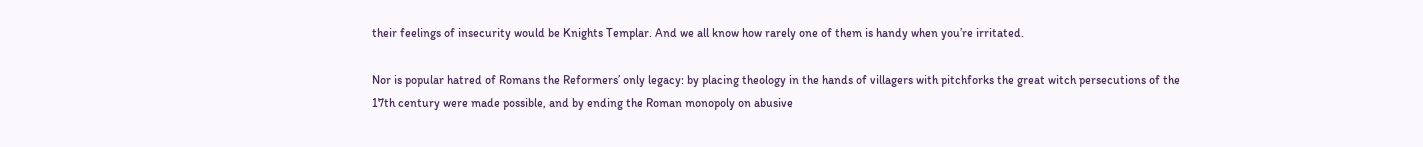their feelings of insecurity would be Knights Templar. And we all know how rarely one of them is handy when you’re irritated.

Nor is popular hatred of Romans the Reformers’ only legacy: by placing theology in the hands of villagers with pitchforks the great witch persecutions of the 17th century were made possible, and by ending the Roman monopoly on abusive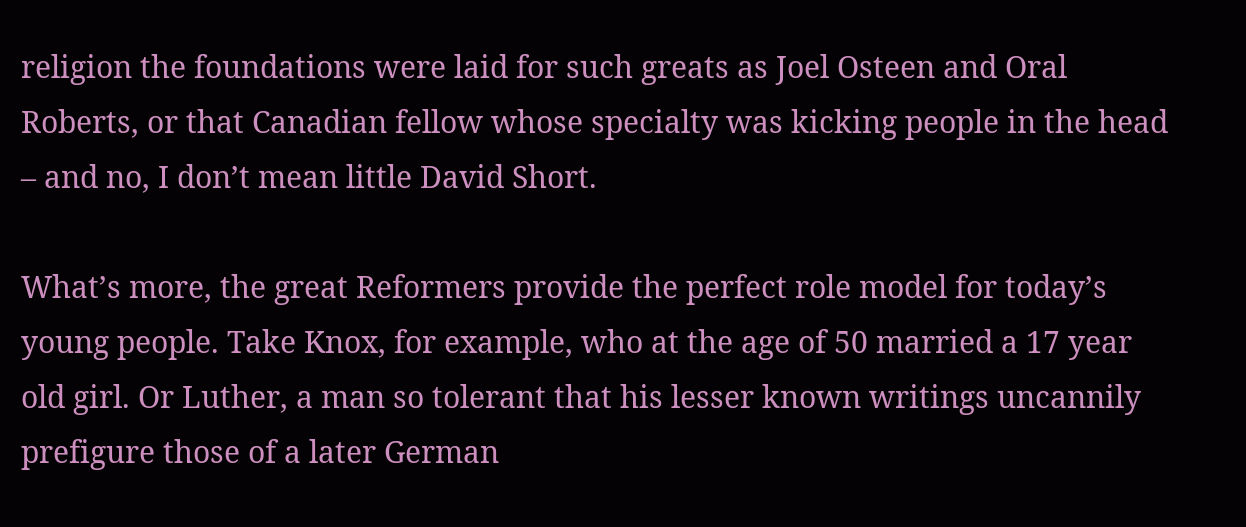religion the foundations were laid for such greats as Joel Osteen and Oral Roberts, or that Canadian fellow whose specialty was kicking people in the head – and no, I don’t mean little David Short.

What’s more, the great Reformers provide the perfect role model for today’s young people. Take Knox, for example, who at the age of 50 married a 17 year old girl. Or Luther, a man so tolerant that his lesser known writings uncannily prefigure those of a later German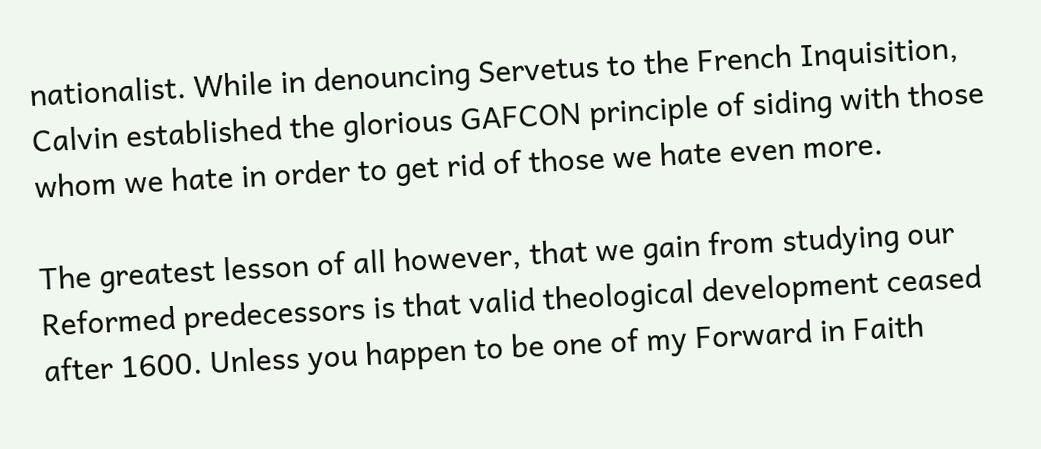nationalist. While in denouncing Servetus to the French Inquisition, Calvin established the glorious GAFCON principle of siding with those whom we hate in order to get rid of those we hate even more.

The greatest lesson of all however, that we gain from studying our Reformed predecessors is that valid theological development ceased after 1600. Unless you happen to be one of my Forward in Faith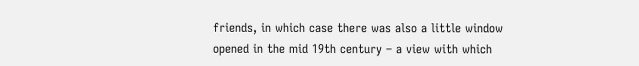friends, in which case there was also a little window opened in the mid 19th century – a view with which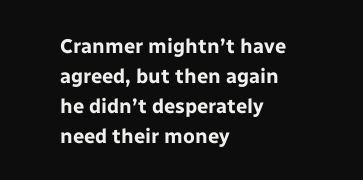Cranmer mightn’t have agreed, but then again he didn’t desperately need their money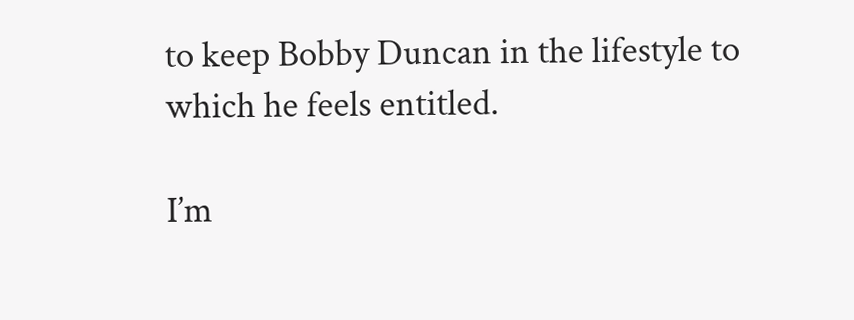to keep Bobby Duncan in the lifestyle to which he feels entitled.

I’m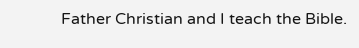Father Christian and I teach the Bible.